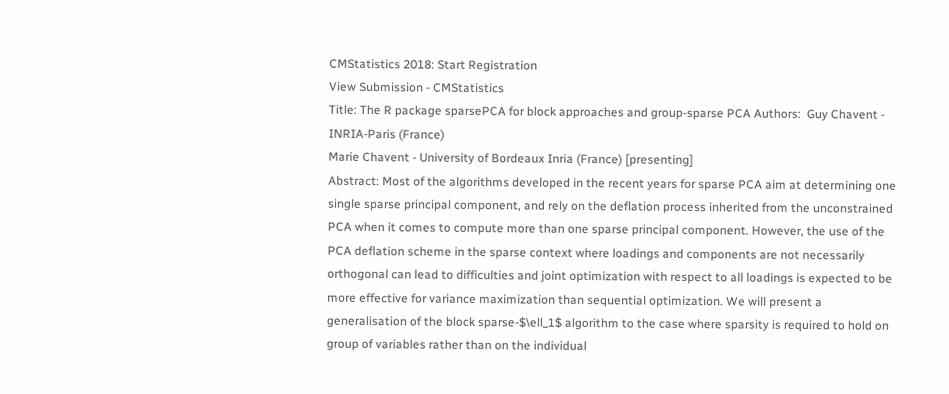CMStatistics 2018: Start Registration
View Submission - CMStatistics
Title: The R package sparsePCA for block approaches and group-sparse PCA Authors:  Guy Chavent - INRIA-Paris (France)
Marie Chavent - University of Bordeaux Inria (France) [presenting]
Abstract: Most of the algorithms developed in the recent years for sparse PCA aim at determining one single sparse principal component, and rely on the deflation process inherited from the unconstrained PCA when it comes to compute more than one sparse principal component. However, the use of the PCA deflation scheme in the sparse context where loadings and components are not necessarily orthogonal can lead to difficulties and joint optimization with respect to all loadings is expected to be more effective for variance maximization than sequential optimization. We will present a generalisation of the block sparse-$\ell_1$ algorithm to the case where sparsity is required to hold on group of variables rather than on the individual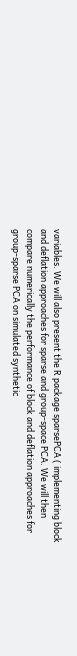variables. We will also present the R package sparsePCA ( implementing block and deflation approaches for sparse and group-space PCA. We will then compare numerically the performance of block and deflation approaches for group-sparse PCA on simulated synthetic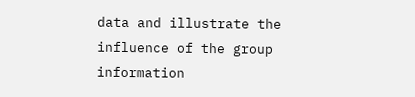data and illustrate the influence of the group information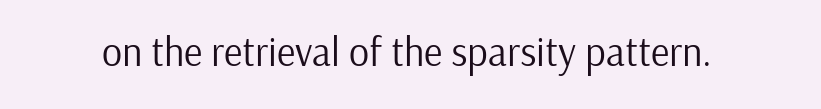on the retrieval of the sparsity pattern.